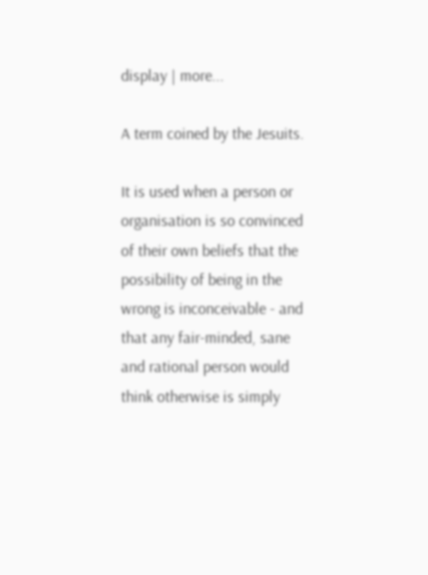display | more...

A term coined by the Jesuits.

It is used when a person or organisation is so convinced of their own beliefs that the possibility of being in the wrong is inconceivable - and that any fair-minded, sane and rational person would think otherwise is simply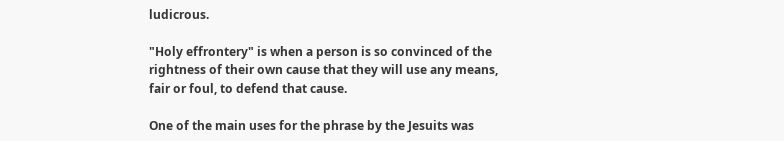ludicrous.

"Holy effrontery" is when a person is so convinced of the rightness of their own cause that they will use any means, fair or foul, to defend that cause.

One of the main uses for the phrase by the Jesuits was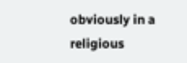obviously in a religious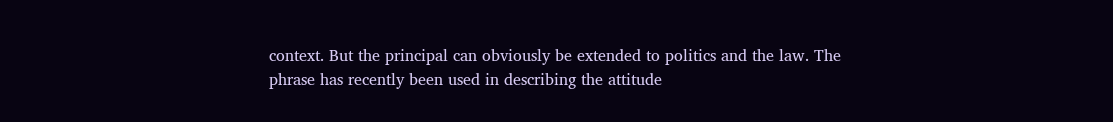context. But the principal can obviously be extended to politics and the law. The phrase has recently been used in describing the attitude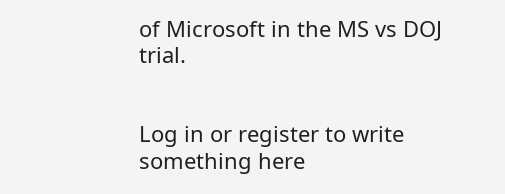of Microsoft in the MS vs DOJ trial.


Log in or register to write something here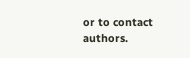or to contact authors.